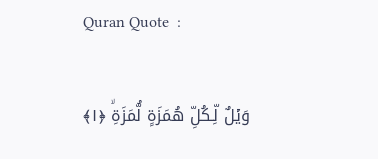Quran Quote  :

وَيۡلٌ لِّـكُلِّ هُمَزَةٍ لُّمَزَةِۙ ﴿۱﴾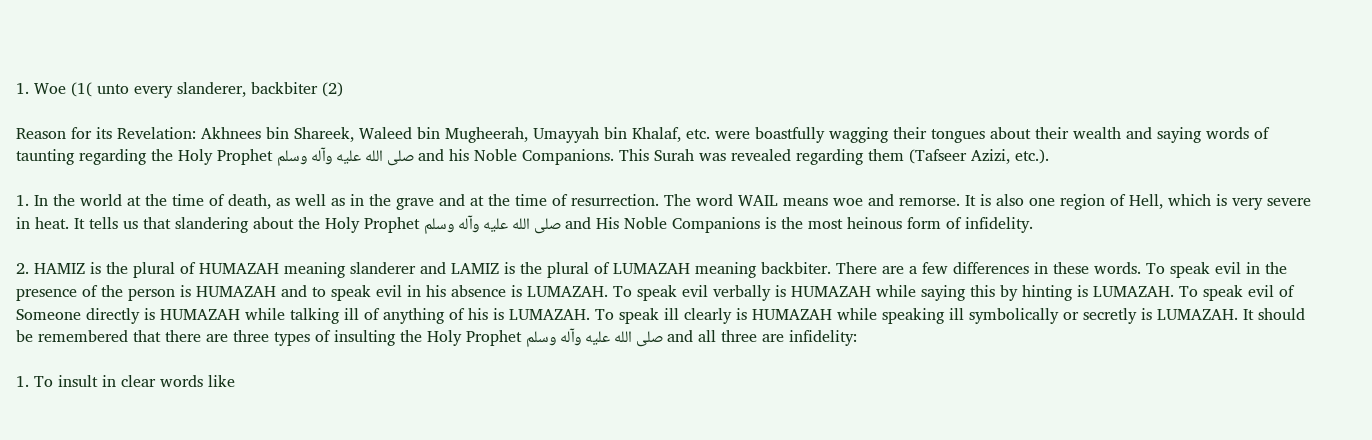1. Woe (1( unto every slanderer, backbiter (2)

Reason for its Revelation: Akhnees bin Shareek, Waleed bin Mugheerah, Umayyah bin Khalaf, etc. were boastfully wagging their tongues about their wealth and saying words of taunting regarding the Holy Prophet صلى الله عليه وآله وسلم and his Noble Companions. This Surah was revealed regarding them (Tafseer Azizi, etc.).

1. In the world at the time of death, as well as in the grave and at the time of resurrection. The word WAIL means woe and remorse. It is also one region of Hell, which is very severe in heat. It tells us that slandering about the Holy Prophet صلى الله عليه وآله وسلم and His Noble Companions is the most heinous form of infidelity.

2. HAMIZ is the plural of HUMAZAH meaning slanderer and LAMIZ is the plural of LUMAZAH meaning backbiter. There are a few differences in these words. To speak evil in the presence of the person is HUMAZAH and to speak evil in his absence is LUMAZAH. To speak evil verbally is HUMAZAH while saying this by hinting is LUMAZAH. To speak evil of Someone directly is HUMAZAH while talking ill of anything of his is LUMAZAH. To speak ill clearly is HUMAZAH while speaking ill symbolically or secretly is LUMAZAH. It should be remembered that there are three types of insulting the Holy Prophet صلى الله عليه وآله وسلم and all three are infidelity:

1. To insult in clear words like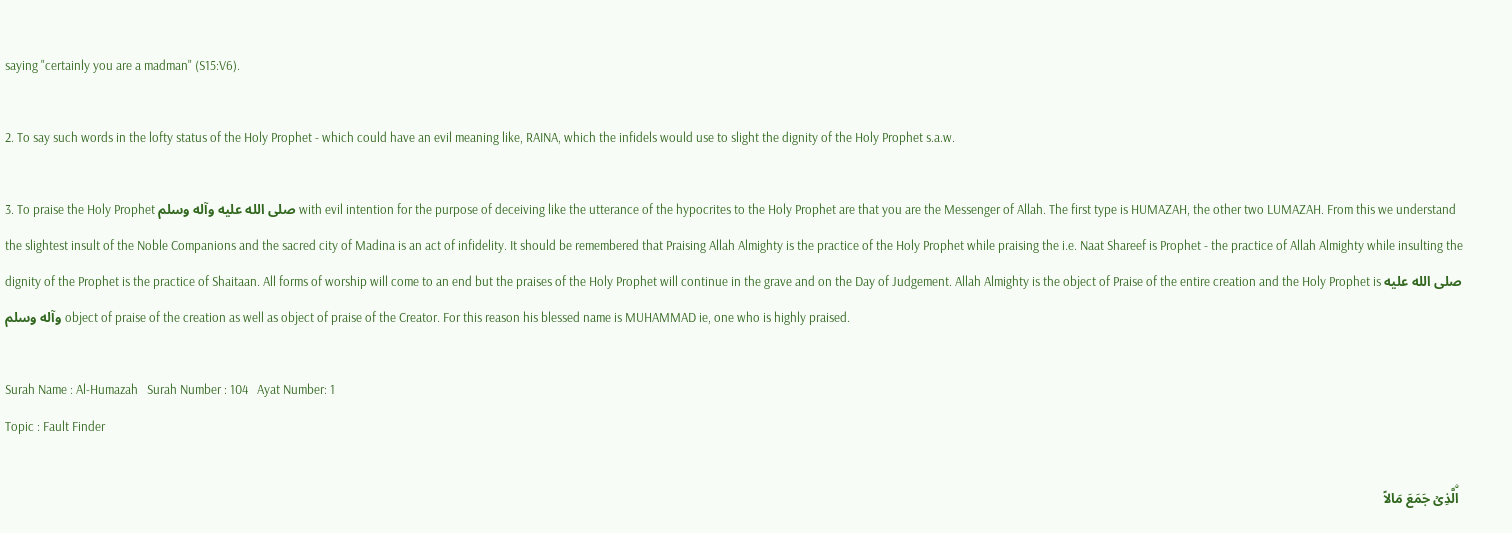saying "certainly you are a madman" (S15:V6).

2. To say such words in the lofty status of the Holy Prophet - which could have an evil meaning like, RAINA, which the infidels would use to slight the dignity of the Holy Prophet s.a.w.

3. To praise the Holy Prophet صلى الله عليه وآله وسلم with evil intention for the purpose of deceiving like the utterance of the hypocrites to the Holy Prophet are that you are the Messenger of Allah. The first type is HUMAZAH, the other two LUMAZAH. From this we understand the slightest insult of the Noble Companions and the sacred city of Madina is an act of infidelity. It should be remembered that Praising Allah Almighty is the practice of the Holy Prophet while praising the i.e. Naat Shareef is Prophet - the practice of Allah Almighty while insulting the dignity of the Prophet is the practice of Shaitaan. All forms of worship will come to an end but the praises of the Holy Prophet will continue in the grave and on the Day of Judgement. Allah Almighty is the object of Praise of the entire creation and the Holy Prophet is صلى الله عليه وآله وسلم object of praise of the creation as well as object of praise of the Creator. For this reason his blessed name is MUHAMMAD ie, one who is highly praised.

Surah Name : Al-Humazah   Surah Number : 104   Ayat Number: 1
Topic : Fault Finder

 اۨلَّذِىۡ جَمَعَ مَالاً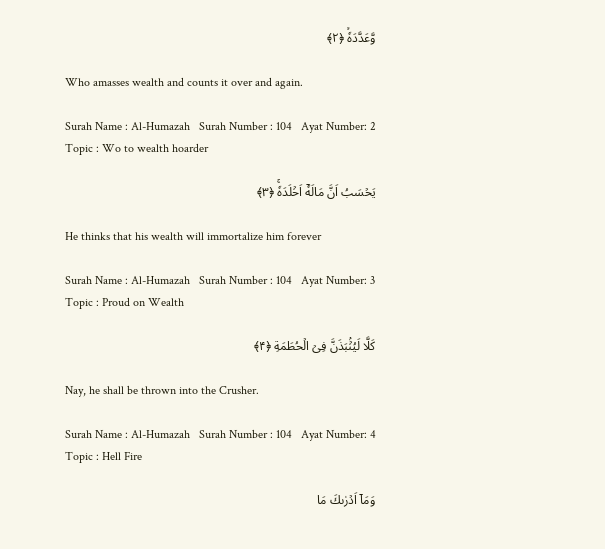وَّعَدَّدَهٗۙ ﴿۲﴾

Who amasses wealth and counts it over and again.

Surah Name : Al-Humazah   Surah Number : 104   Ayat Number: 2
Topic : Wo to wealth hoarder

يَحۡسَبُ اَنَّ مَالَهٗۤ اَخۡلَدَهٗ‌ۚ ﴿۳﴾

He thinks that his wealth will immortalize him forever

Surah Name : Al-Humazah   Surah Number : 104   Ayat Number: 3
Topic : Proud on Wealth

كَلَّا‌ لَيُنۡۢبَذَنَّ فِىۡ الۡحُطَمَةِ ﴿۴﴾

Nay, he shall be thrown into the Crusher.

Surah Name : Al-Humazah   Surah Number : 104   Ayat Number: 4
Topic : Hell Fire

وَمَاۤ اَدۡرٰٮكَ مَا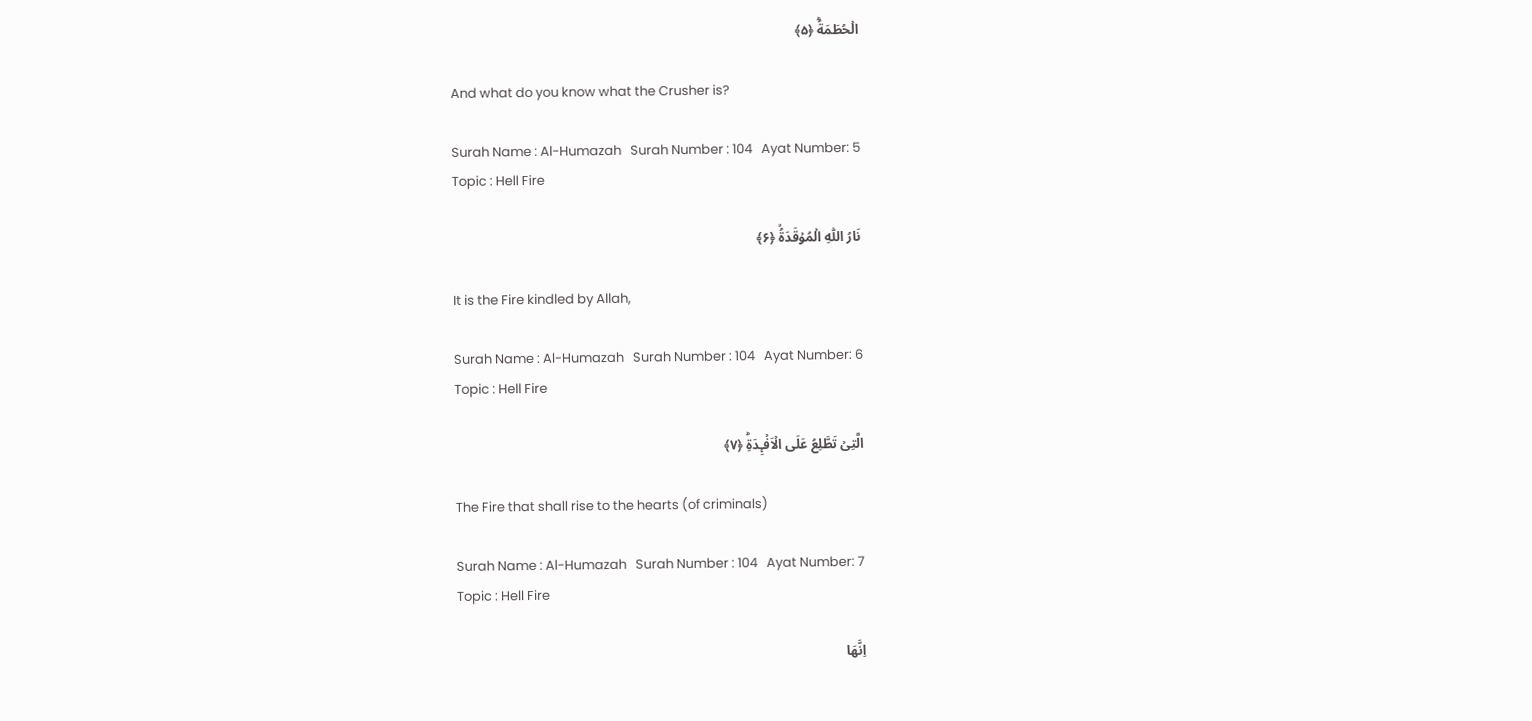الۡحُطَمَةُؕ ﴿۵﴾

And what do you know what the Crusher is?

Surah Name : Al-Humazah   Surah Number : 104   Ayat Number: 5
Topic : Hell Fire

نَارُ اللّٰهِ الۡمُوۡقَدَةُۙ ﴿۶﴾

It is the Fire kindled by Allah,

Surah Name : Al-Humazah   Surah Number : 104   Ayat Number: 6
Topic : Hell Fire

الَّتِىۡ تَطَّلِعُ عَلَى الۡاَفۡـِٕدَةِؕ ﴿۷﴾

The Fire that shall rise to the hearts (of criminals)

Surah Name : Al-Humazah   Surah Number : 104   Ayat Number: 7
Topic : Hell Fire

اِنَّهَا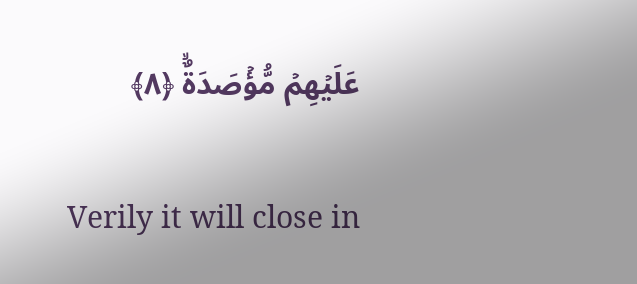عَلَيۡهِمۡ مُّؤۡصَدَةٌۙ ﴿۸﴾

Verily it will close in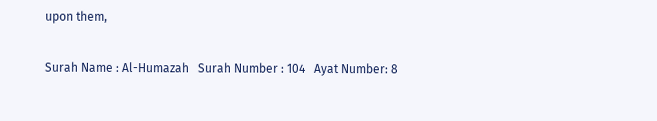upon them,

Surah Name : Al-Humazah   Surah Number : 104   Ayat Number: 8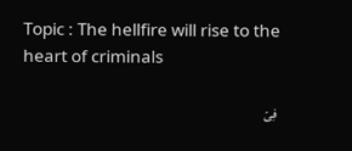Topic : The hellfire will rise to the heart of criminals

 فِىۡ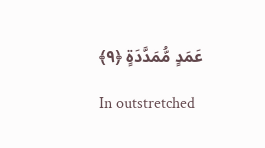عَمَدٍ مُّمَدَّدَةٍ ﴿۹﴾

In outstretched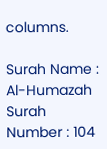columns.

Surah Name : Al-Humazah   Surah Number : 104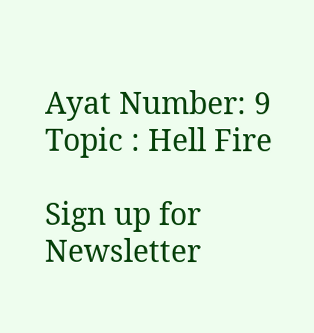Ayat Number: 9
Topic : Hell Fire

Sign up for Newsletter